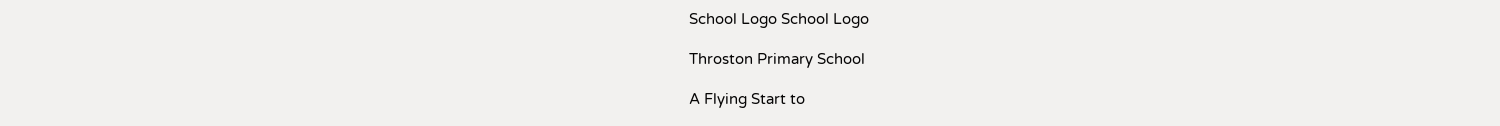School Logo School Logo

Throston Primary School

A Flying Start to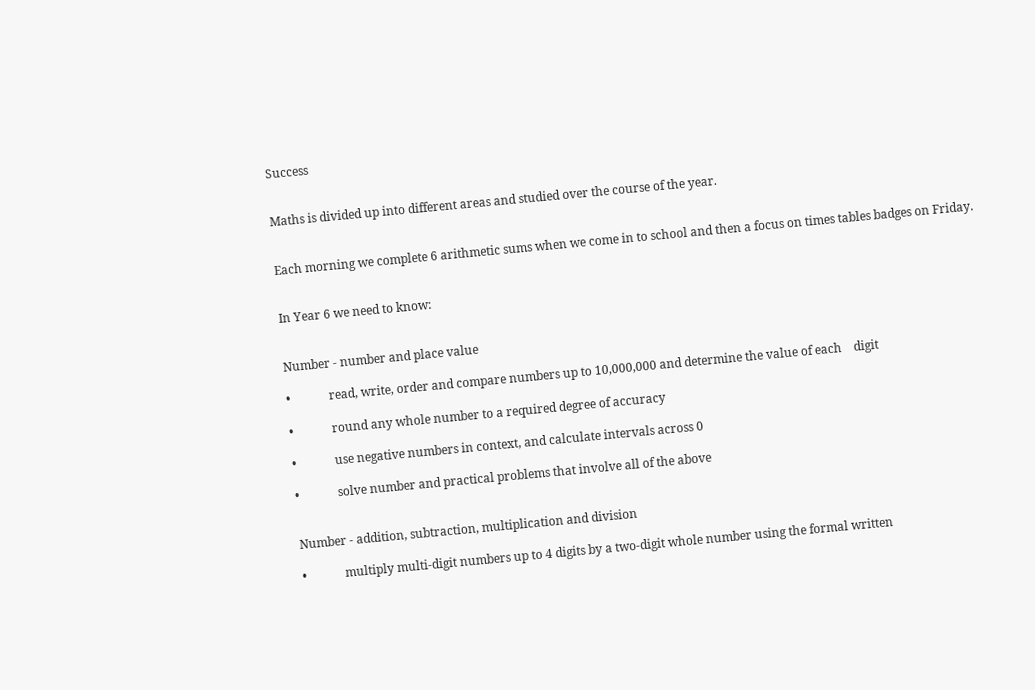Success


Maths is divided up into different areas and studied over the course of the year.


Each morning we complete 6 arithmetic sums when we come in to school and then a focus on times tables badges on Friday.


In Year 6 we need to know:


Number - number and place value

•             read, write, order and compare numbers up to 10,000,000 and determine the value of each    digit

•             round any whole number to a required degree of accuracy

•             use negative numbers in context, and calculate intervals across 0

•             solve number and practical problems that involve all of the above


Number - addition, subtraction, multiplication and division

•             multiply multi-digit numbers up to 4 digits by a two-digit whole number using the formal written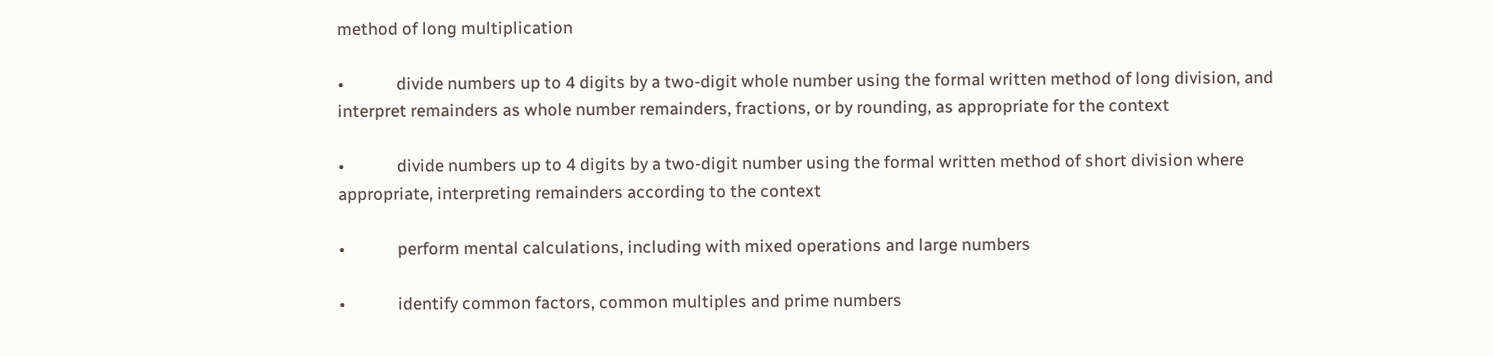method of long multiplication

•             divide numbers up to 4 digits by a two-digit whole number using the formal written method of long division, and interpret remainders as whole number remainders, fractions, or by rounding, as appropriate for the context

•             divide numbers up to 4 digits by a two-digit number using the formal written method of short division where appropriate, interpreting remainders according to the context

•             perform mental calculations, including with mixed operations and large numbers

•             identify common factors, common multiples and prime numbers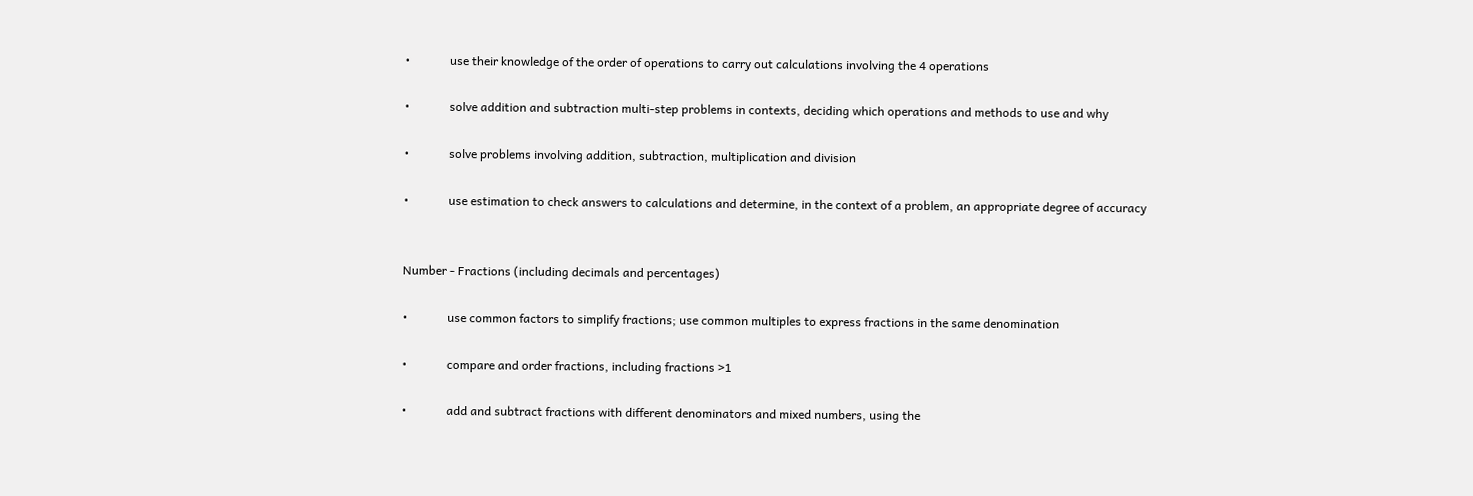•             use their knowledge of the order of operations to carry out calculations involving the 4 operations

•             solve addition and subtraction multi-step problems in contexts, deciding which operations and methods to use and why

•             solve problems involving addition, subtraction, multiplication and division

•             use estimation to check answers to calculations and determine, in the context of a problem, an appropriate degree of accuracy


Number - Fractions (including decimals and percentages)

•             use common factors to simplify fractions; use common multiples to express fractions in the same denomination

•             compare and order fractions, including fractions >1

•             add and subtract fractions with different denominators and mixed numbers, using the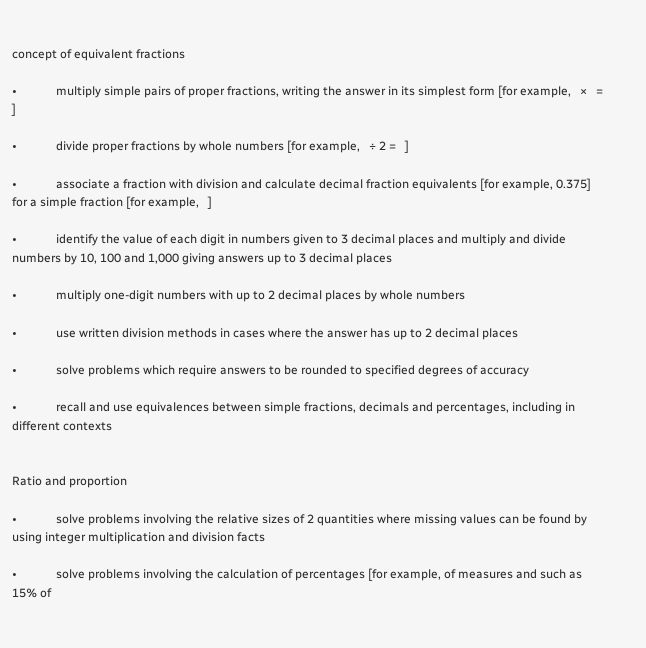concept of equivalent fractions

•             multiply simple pairs of proper fractions, writing the answer in its simplest form [for example,   ×   =   ]

•             divide proper fractions by whole numbers [for example,   ÷ 2 =   ]

•             associate a fraction with division and calculate decimal fraction equivalents [for example, 0.375] for a simple fraction [for example,   ]

•             identify the value of each digit in numbers given to 3 decimal places and multiply and divide numbers by 10, 100 and 1,000 giving answers up to 3 decimal places

•             multiply one-digit numbers with up to 2 decimal places by whole numbers

•             use written division methods in cases where the answer has up to 2 decimal places

•             solve problems which require answers to be rounded to specified degrees of accuracy

•             recall and use equivalences between simple fractions, decimals and percentages, including in different contexts


Ratio and proportion

•             solve problems involving the relative sizes of 2 quantities where missing values can be found by using integer multiplication and division facts

•             solve problems involving the calculation of percentages [for example, of measures and such as 15% of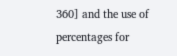360] and the use of percentages for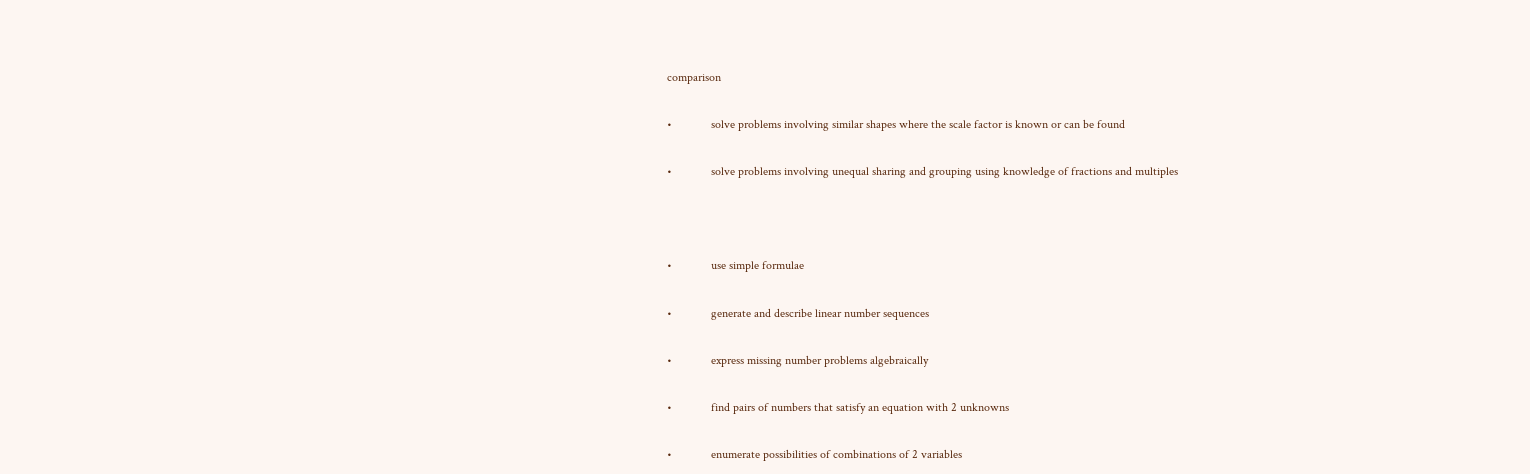comparison

•             solve problems involving similar shapes where the scale factor is known or can be found

•             solve problems involving unequal sharing and grouping using knowledge of fractions and multiples



•             use simple formulae

•             generate and describe linear number sequences

•             express missing number problems algebraically

•             find pairs of numbers that satisfy an equation with 2 unknowns

•             enumerate possibilities of combinations of 2 variables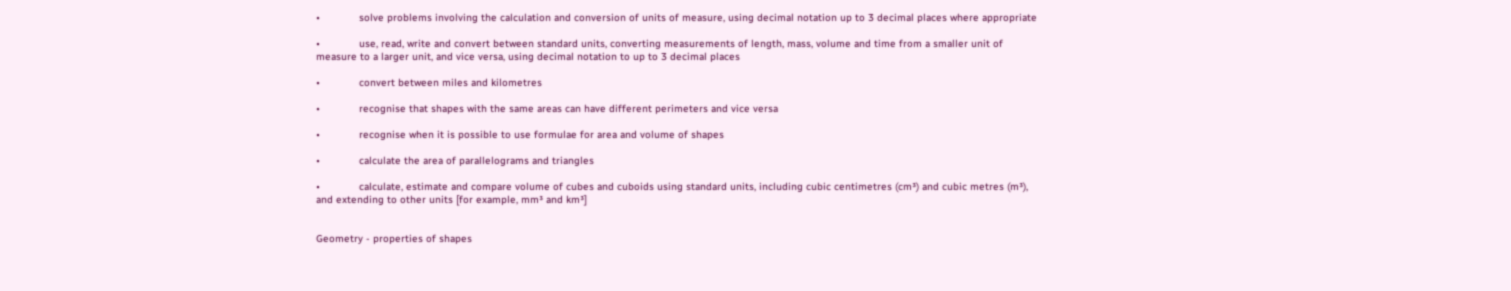•             solve problems involving the calculation and conversion of units of measure, using decimal notation up to 3 decimal places where appropriate

•             use, read, write and convert between standard units, converting measurements of length, mass, volume and time from a smaller unit of measure to a larger unit, and vice versa, using decimal notation to up to 3 decimal places

•             convert between miles and kilometres

•             recognise that shapes with the same areas can have different perimeters and vice versa

•             recognise when it is possible to use formulae for area and volume of shapes

•             calculate the area of parallelograms and triangles

•             calculate, estimate and compare volume of cubes and cuboids using standard units, including cubic centimetres (cm³) and cubic metres (m³), and extending to other units [for example, mm³ and km³]


Geometry - properties of shapes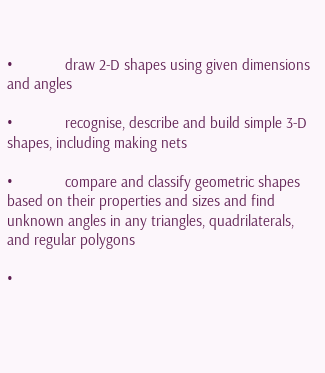•             draw 2-D shapes using given dimensions and angles

•             recognise, describe and build simple 3-D shapes, including making nets

•             compare and classify geometric shapes based on their properties and sizes and find unknown angles in any triangles, quadrilaterals, and regular polygons

•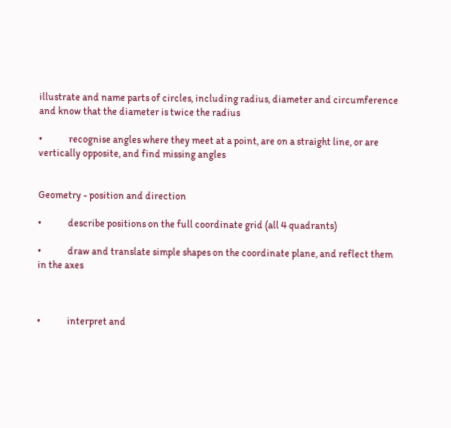illustrate and name parts of circles, including radius, diameter and circumference and know that the diameter is twice the radius

•             recognise angles where they meet at a point, are on a straight line, or are vertically opposite, and find missing angles


Geometry - position and direction

•             describe positions on the full coordinate grid (all 4 quadrants)

•             draw and translate simple shapes on the coordinate plane, and reflect them in the axes



•             interpret and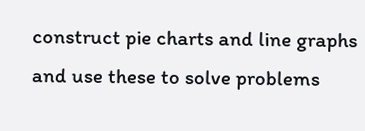construct pie charts and line graphs and use these to solve problems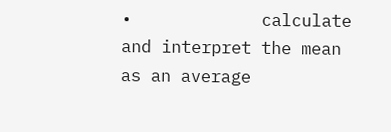•             calculate and interpret the mean as an average